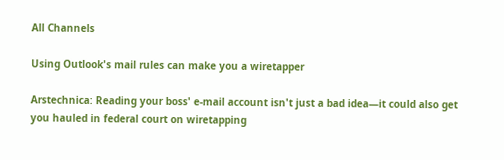All Channels

Using Outlook's mail rules can make you a wiretapper

Arstechnica: Reading your boss' e-mail account isn't just a bad idea—it could also get you hauled in federal court on wiretapping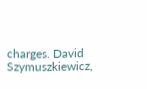charges. David Szymuszkiewicz,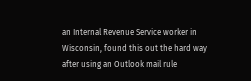an Internal Revenue Service worker in Wisconsin, found this out the hard way after using an Outlook mail rule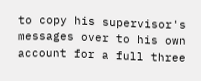to copy his supervisor's messages over to his own account for a full three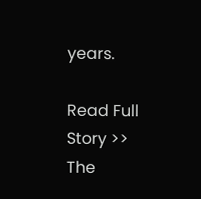years.

Read Full Story >>
The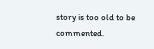story is too old to be commented.